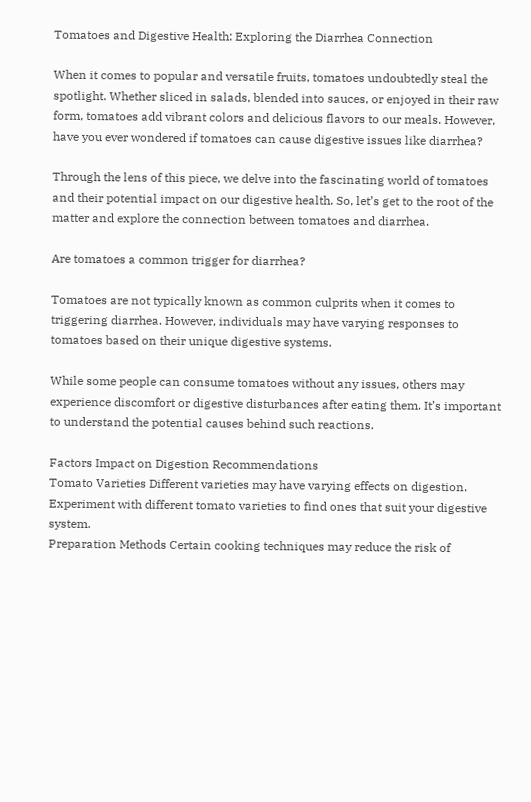Tomatoes and Digestive Health: Exploring the Diarrhea Connection

When it comes to popular and versatile fruits, tomatoes undoubtedly steal the spotlight. Whether sliced in salads, blended into sauces, or enjoyed in their raw form, tomatoes add vibrant colors and delicious flavors to our meals. However, have you ever wondered if tomatoes can cause digestive issues like diarrhea?

Through the lens of this piece, we delve into the fascinating world of tomatoes and their potential impact on our digestive health. So, let’s get to the root of the matter and explore the connection between tomatoes and diarrhea.

Are tomatoes a common trigger for diarrhea?

Tomatoes are not typically known as common culprits when it comes to triggering diarrhea. However, individuals may have varying responses to tomatoes based on their unique digestive systems.

While some people can consume tomatoes without any issues, others may experience discomfort or digestive disturbances after eating them. It’s important to understand the potential causes behind such reactions.

Factors Impact on Digestion Recommendations
Tomato Varieties Different varieties may have varying effects on digestion. Experiment with different tomato varieties to find ones that suit your digestive system.
Preparation Methods Certain cooking techniques may reduce the risk of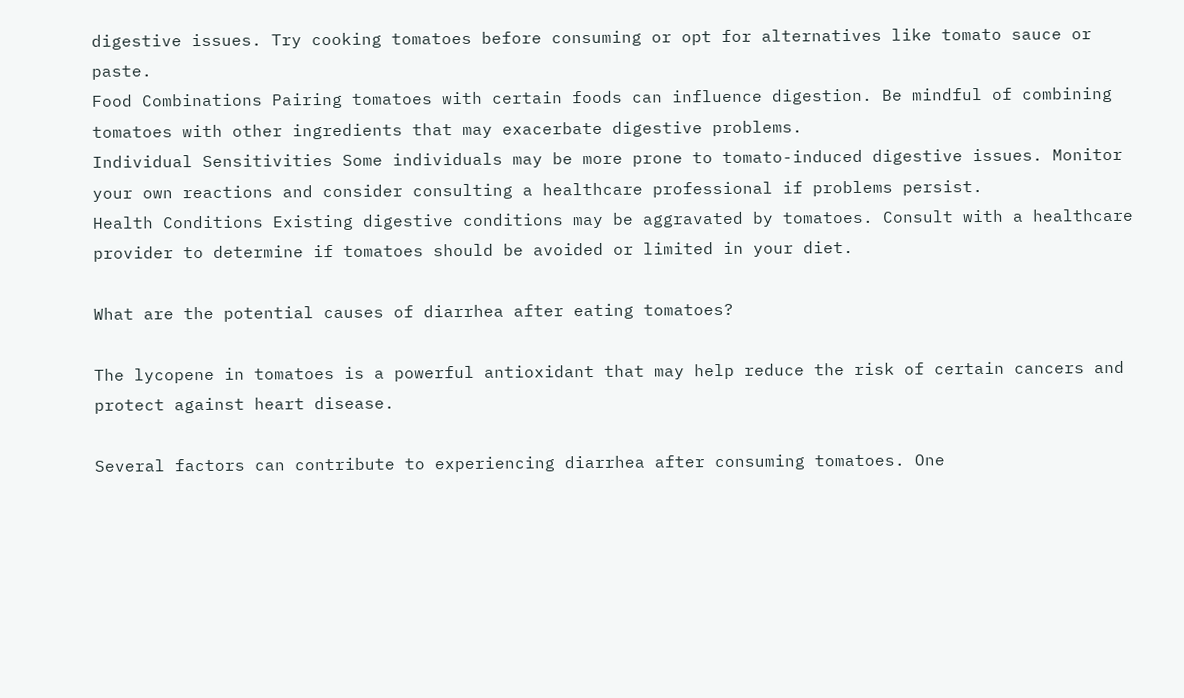digestive issues. Try cooking tomatoes before consuming or opt for alternatives like tomato sauce or paste.
Food Combinations Pairing tomatoes with certain foods can influence digestion. Be mindful of combining tomatoes with other ingredients that may exacerbate digestive problems.
Individual Sensitivities Some individuals may be more prone to tomato-induced digestive issues. Monitor your own reactions and consider consulting a healthcare professional if problems persist.
Health Conditions Existing digestive conditions may be aggravated by tomatoes. Consult with a healthcare provider to determine if tomatoes should be avoided or limited in your diet.

What are the potential causes of diarrhea after eating tomatoes?

The lycopene in tomatoes is a powerful antioxidant that may help reduce the risk of certain cancers and protect against heart disease.

Several factors can contribute to experiencing diarrhea after consuming tomatoes. One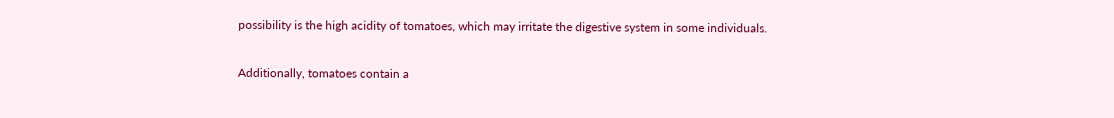possibility is the high acidity of tomatoes, which may irritate the digestive system in some individuals.

Additionally, tomatoes contain a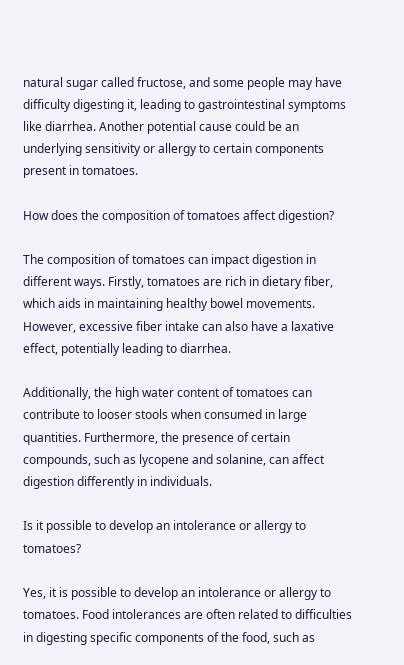natural sugar called fructose, and some people may have difficulty digesting it, leading to gastrointestinal symptoms like diarrhea. Another potential cause could be an underlying sensitivity or allergy to certain components present in tomatoes.

How does the composition of tomatoes affect digestion?

The composition of tomatoes can impact digestion in different ways. Firstly, tomatoes are rich in dietary fiber, which aids in maintaining healthy bowel movements. However, excessive fiber intake can also have a laxative effect, potentially leading to diarrhea.

Additionally, the high water content of tomatoes can contribute to looser stools when consumed in large quantities. Furthermore, the presence of certain compounds, such as lycopene and solanine, can affect digestion differently in individuals.

Is it possible to develop an intolerance or allergy to tomatoes?

Yes, it is possible to develop an intolerance or allergy to tomatoes. Food intolerances are often related to difficulties in digesting specific components of the food, such as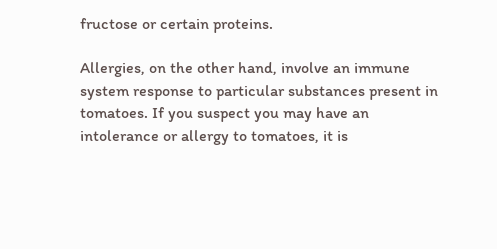fructose or certain proteins.

Allergies, on the other hand, involve an immune system response to particular substances present in tomatoes. If you suspect you may have an intolerance or allergy to tomatoes, it is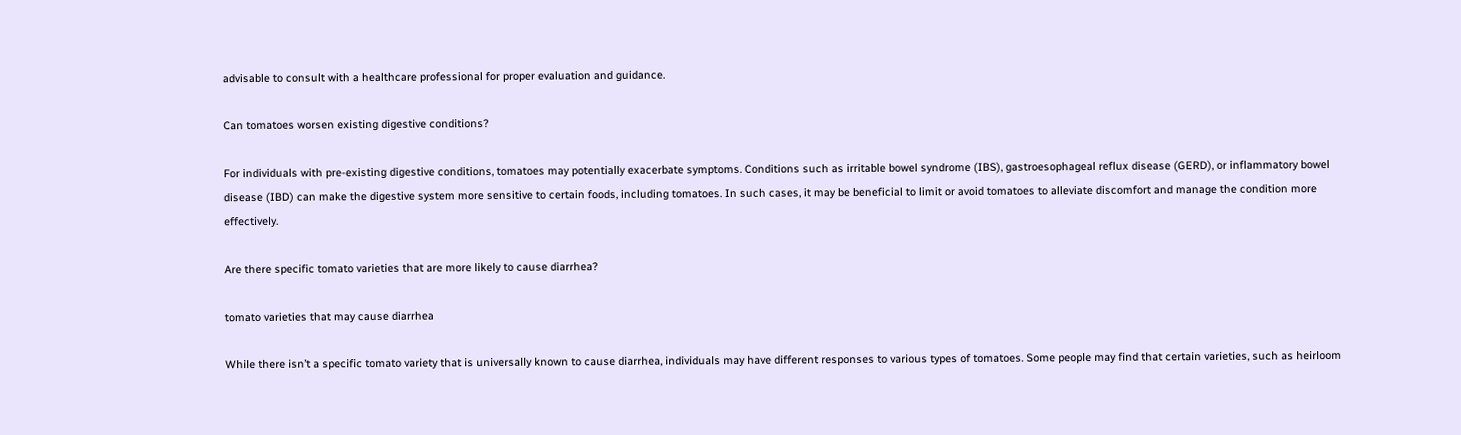advisable to consult with a healthcare professional for proper evaluation and guidance.

Can tomatoes worsen existing digestive conditions?

For individuals with pre-existing digestive conditions, tomatoes may potentially exacerbate symptoms. Conditions such as irritable bowel syndrome (IBS), gastroesophageal reflux disease (GERD), or inflammatory bowel disease (IBD) can make the digestive system more sensitive to certain foods, including tomatoes. In such cases, it may be beneficial to limit or avoid tomatoes to alleviate discomfort and manage the condition more effectively.

Are there specific tomato varieties that are more likely to cause diarrhea?

tomato varieties that may cause diarrhea

While there isn’t a specific tomato variety that is universally known to cause diarrhea, individuals may have different responses to various types of tomatoes. Some people may find that certain varieties, such as heirloom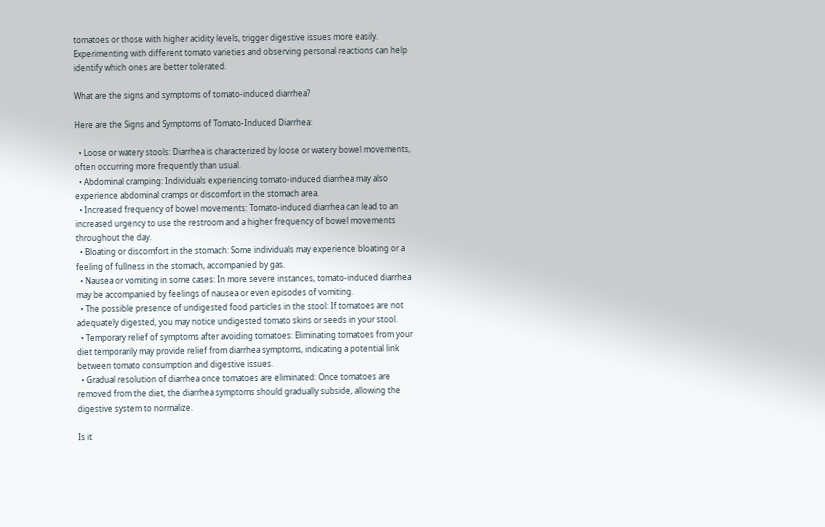tomatoes or those with higher acidity levels, trigger digestive issues more easily. Experimenting with different tomato varieties and observing personal reactions can help identify which ones are better tolerated.

What are the signs and symptoms of tomato-induced diarrhea?

Here are the Signs and Symptoms of Tomato-Induced Diarrhea:

  • Loose or watery stools: Diarrhea is characterized by loose or watery bowel movements, often occurring more frequently than usual.
  • Abdominal cramping: Individuals experiencing tomato-induced diarrhea may also experience abdominal cramps or discomfort in the stomach area.
  • Increased frequency of bowel movements: Tomato-induced diarrhea can lead to an increased urgency to use the restroom and a higher frequency of bowel movements throughout the day.
  • Bloating or discomfort in the stomach: Some individuals may experience bloating or a feeling of fullness in the stomach, accompanied by gas.
  • Nausea or vomiting in some cases: In more severe instances, tomato-induced diarrhea may be accompanied by feelings of nausea or even episodes of vomiting.
  • The possible presence of undigested food particles in the stool: If tomatoes are not adequately digested, you may notice undigested tomato skins or seeds in your stool.
  • Temporary relief of symptoms after avoiding tomatoes: Eliminating tomatoes from your diet temporarily may provide relief from diarrhea symptoms, indicating a potential link between tomato consumption and digestive issues.
  • Gradual resolution of diarrhea once tomatoes are eliminated: Once tomatoes are removed from the diet, the diarrhea symptoms should gradually subside, allowing the digestive system to normalize.

Is it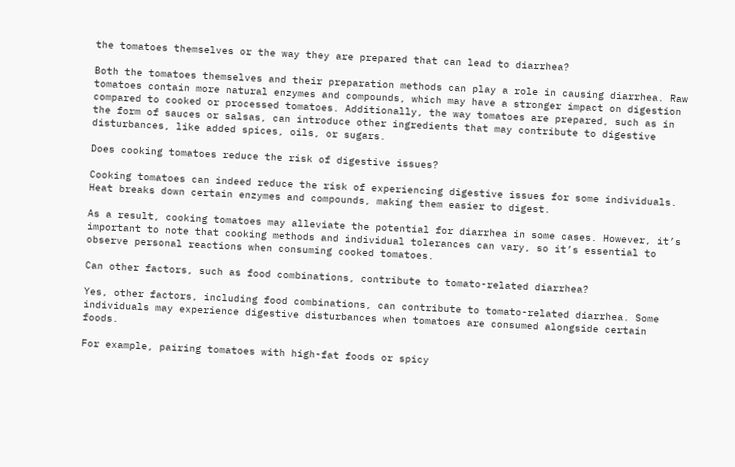the tomatoes themselves or the way they are prepared that can lead to diarrhea?

Both the tomatoes themselves and their preparation methods can play a role in causing diarrhea. Raw tomatoes contain more natural enzymes and compounds, which may have a stronger impact on digestion compared to cooked or processed tomatoes. Additionally, the way tomatoes are prepared, such as in the form of sauces or salsas, can introduce other ingredients that may contribute to digestive disturbances, like added spices, oils, or sugars.

Does cooking tomatoes reduce the risk of digestive issues?

Cooking tomatoes can indeed reduce the risk of experiencing digestive issues for some individuals. Heat breaks down certain enzymes and compounds, making them easier to digest.

As a result, cooking tomatoes may alleviate the potential for diarrhea in some cases. However, it’s important to note that cooking methods and individual tolerances can vary, so it’s essential to observe personal reactions when consuming cooked tomatoes.

Can other factors, such as food combinations, contribute to tomato-related diarrhea?

Yes, other factors, including food combinations, can contribute to tomato-related diarrhea. Some individuals may experience digestive disturbances when tomatoes are consumed alongside certain foods.

For example, pairing tomatoes with high-fat foods or spicy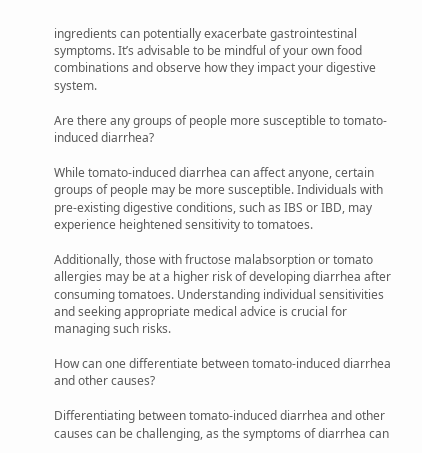ingredients can potentially exacerbate gastrointestinal symptoms. It’s advisable to be mindful of your own food combinations and observe how they impact your digestive system.

Are there any groups of people more susceptible to tomato-induced diarrhea?

While tomato-induced diarrhea can affect anyone, certain groups of people may be more susceptible. Individuals with pre-existing digestive conditions, such as IBS or IBD, may experience heightened sensitivity to tomatoes.

Additionally, those with fructose malabsorption or tomato allergies may be at a higher risk of developing diarrhea after consuming tomatoes. Understanding individual sensitivities and seeking appropriate medical advice is crucial for managing such risks.

How can one differentiate between tomato-induced diarrhea and other causes?

Differentiating between tomato-induced diarrhea and other causes can be challenging, as the symptoms of diarrhea can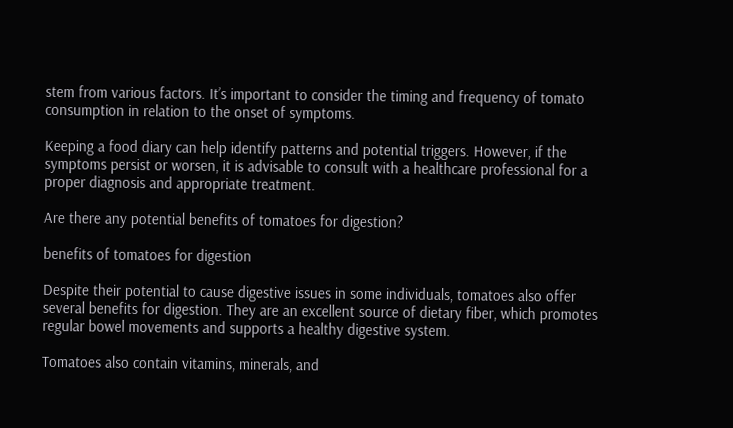stem from various factors. It’s important to consider the timing and frequency of tomato consumption in relation to the onset of symptoms.

Keeping a food diary can help identify patterns and potential triggers. However, if the symptoms persist or worsen, it is advisable to consult with a healthcare professional for a proper diagnosis and appropriate treatment.

Are there any potential benefits of tomatoes for digestion?

benefits of tomatoes for digestion

Despite their potential to cause digestive issues in some individuals, tomatoes also offer several benefits for digestion. They are an excellent source of dietary fiber, which promotes regular bowel movements and supports a healthy digestive system.

Tomatoes also contain vitamins, minerals, and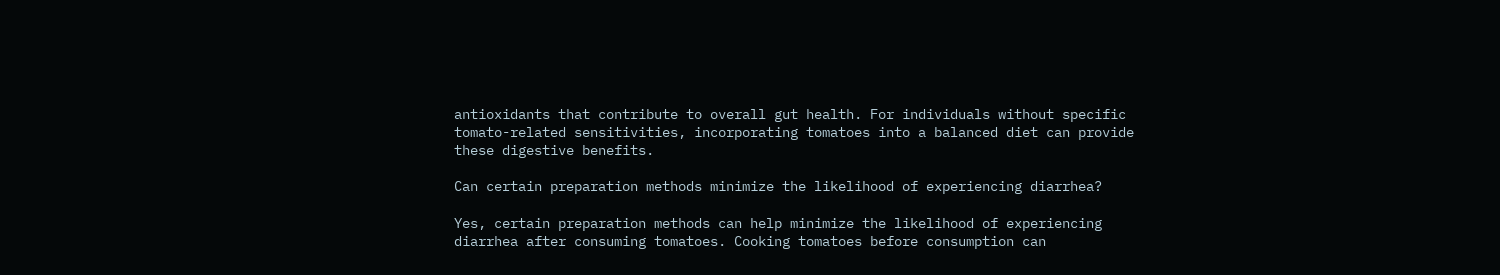antioxidants that contribute to overall gut health. For individuals without specific tomato-related sensitivities, incorporating tomatoes into a balanced diet can provide these digestive benefits.

Can certain preparation methods minimize the likelihood of experiencing diarrhea?

Yes, certain preparation methods can help minimize the likelihood of experiencing diarrhea after consuming tomatoes. Cooking tomatoes before consumption can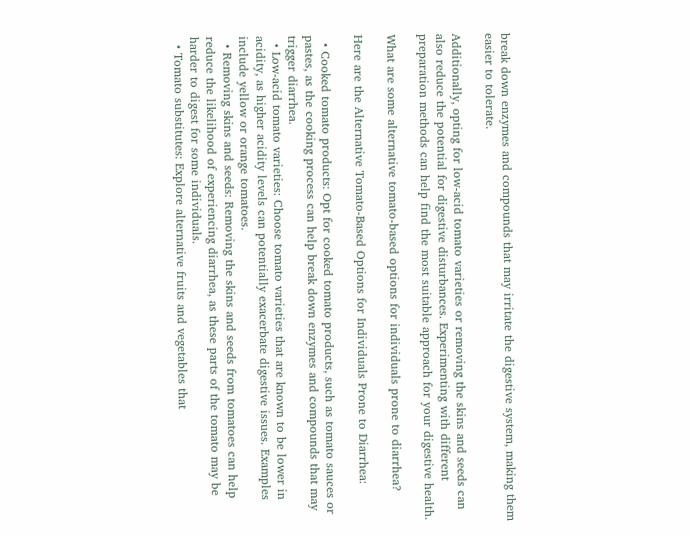break down enzymes and compounds that may irritate the digestive system, making them easier to tolerate.

Additionally, opting for low-acid tomato varieties or removing the skins and seeds can also reduce the potential for digestive disturbances. Experimenting with different preparation methods can help find the most suitable approach for your digestive health.

What are some alternative tomato-based options for individuals prone to diarrhea?

Here are the Alternative Tomato-Based Options for Individuals Prone to Diarrhea:

  • Cooked tomato products: Opt for cooked tomato products, such as tomato sauces or pastes, as the cooking process can help break down enzymes and compounds that may trigger diarrhea.
  • Low-acid tomato varieties: Choose tomato varieties that are known to be lower in acidity, as higher acidity levels can potentially exacerbate digestive issues. Examples include yellow or orange tomatoes.
  • Removing skins and seeds: Removing the skins and seeds from tomatoes can help reduce the likelihood of experiencing diarrhea, as these parts of the tomato may be harder to digest for some individuals.
  • Tomato substitutes: Explore alternative fruits and vegetables that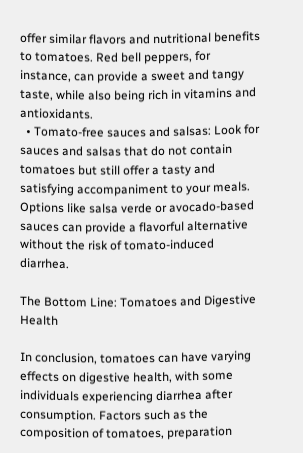offer similar flavors and nutritional benefits to tomatoes. Red bell peppers, for instance, can provide a sweet and tangy taste, while also being rich in vitamins and antioxidants.
  • Tomato-free sauces and salsas: Look for sauces and salsas that do not contain tomatoes but still offer a tasty and satisfying accompaniment to your meals. Options like salsa verde or avocado-based sauces can provide a flavorful alternative without the risk of tomato-induced diarrhea.

The Bottom Line: Tomatoes and Digestive Health

In conclusion, tomatoes can have varying effects on digestive health, with some individuals experiencing diarrhea after consumption. Factors such as the composition of tomatoes, preparation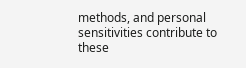methods, and personal sensitivities contribute to these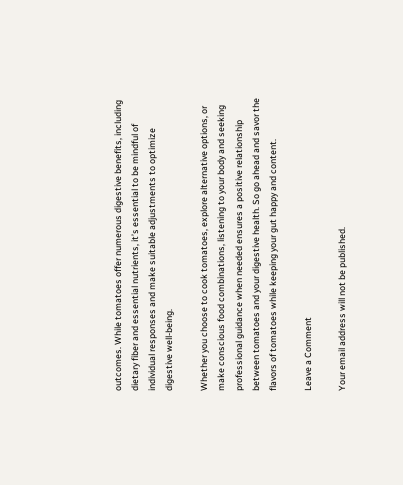outcomes. While tomatoes offer numerous digestive benefits, including dietary fiber and essential nutrients, it’s essential to be mindful of individual responses and make suitable adjustments to optimize digestive well-being.

Whether you choose to cook tomatoes, explore alternative options, or make conscious food combinations, listening to your body and seeking professional guidance when needed ensures a positive relationship between tomatoes and your digestive health. So go ahead and savor the flavors of tomatoes while keeping your gut happy and content.

Leave a Comment

Your email address will not be published.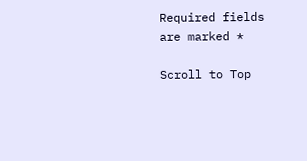Required fields are marked *

Scroll to Top